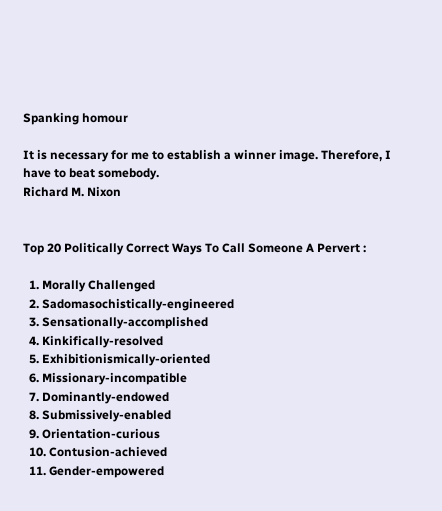Spanking homour

It is necessary for me to establish a winner image. Therefore, I have to beat somebody.
Richard M. Nixon


Top 20 Politically Correct Ways To Call Someone A Pervert :

  1. Morally Challenged
  2. Sadomasochistically-engineered
  3. Sensationally-accomplished
  4. Kinkifically-resolved
  5. Exhibitionismically-oriented
  6. Missionary-incompatible
  7. Dominantly-endowed
  8. Submissively-enabled
  9. Orientation-curious
  10. Contusion-achieved
  11. Gender-empowered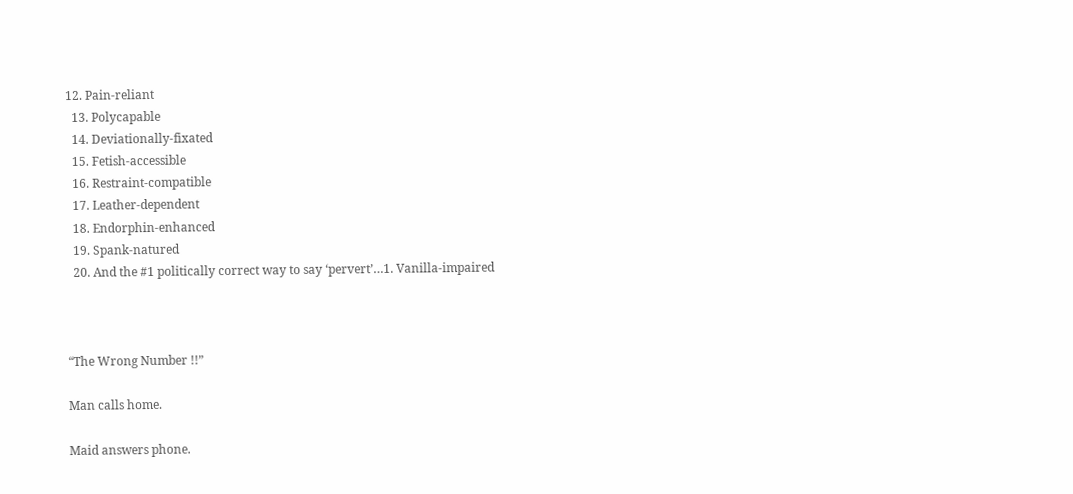12. Pain-reliant
  13. Polycapable
  14. Deviationally-fixated
  15. Fetish-accessible
  16. Restraint-compatible
  17. Leather-dependent
  18. Endorphin-enhanced
  19. Spank-natured
  20. And the #1 politically correct way to say ‘pervert’…1. Vanilla-impaired



“The Wrong Number !!”

Man calls home.

Maid answers phone.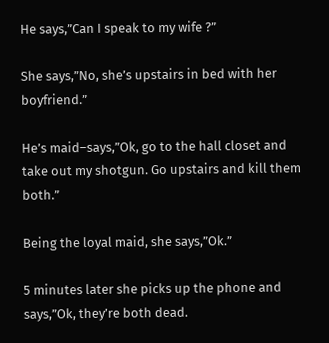He says,”Can I speak to my wife ?”

She says,”No, she’s upstairs in bed with her boyfriend.”

He’s maid–says,”Ok, go to the hall closet and take out my shotgun. Go upstairs and kill them both.”

Being the loyal maid, she says,”Ok.”

5 minutes later she picks up the phone and says,”Ok, they’re both dead.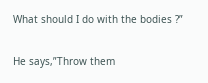What should I do with the bodies ?”

He says,”Throw them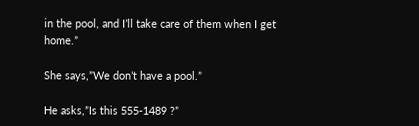in the pool, and I’ll take care of them when I get home.”

She says,”We don’t have a pool.”

He asks,”Is this 555-1489 ?”